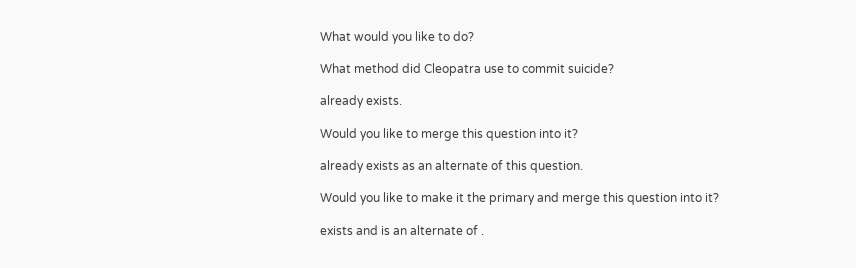What would you like to do?

What method did Cleopatra use to commit suicide?

already exists.

Would you like to merge this question into it?

already exists as an alternate of this question.

Would you like to make it the primary and merge this question into it?

exists and is an alternate of .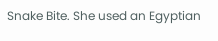Snake Bite. She used an Egyptian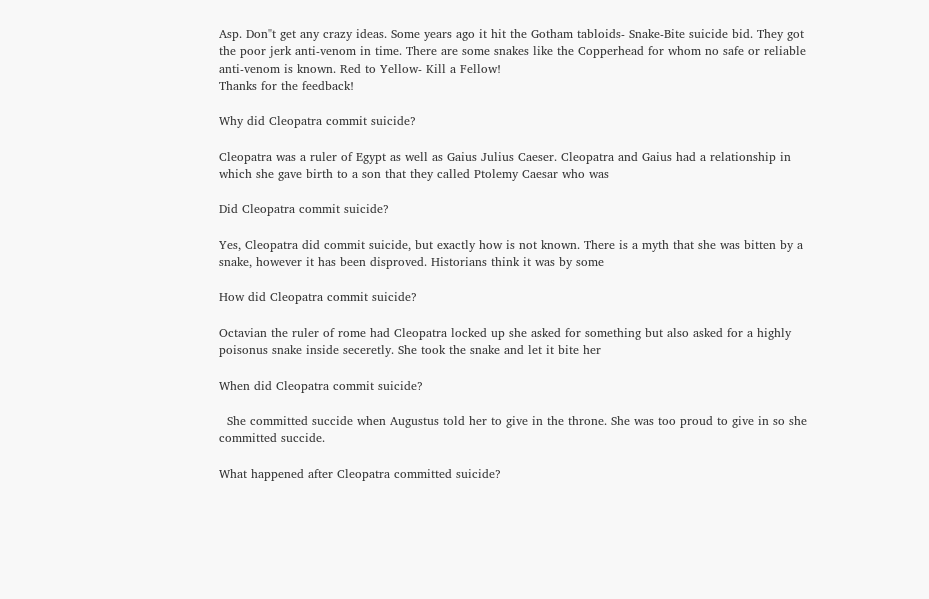Asp. Don"t get any crazy ideas. Some years ago it hit the Gotham tabloids- Snake-Bite suicide bid. They got the poor jerk anti-venom in time. There are some snakes like the Copperhead for whom no safe or reliable anti-venom is known. Red to Yellow- Kill a Fellow!
Thanks for the feedback!

Why did Cleopatra commit suicide?

Cleopatra was a ruler of Egypt as well as Gaius Julius Caeser. Cleopatra and Gaius had a relationship in which she gave birth to a son that they called Ptolemy Caesar who was

Did Cleopatra commit suicide?

Yes, Cleopatra did commit suicide, but exactly how is not known. There is a myth that she was bitten by a snake, however it has been disproved. Historians think it was by some

How did Cleopatra commit suicide?

Octavian the ruler of rome had Cleopatra locked up she asked for something but also asked for a highly poisonus snake inside seceretly. She took the snake and let it bite her

When did Cleopatra commit suicide?

  She committed succide when Augustus told her to give in the throne. She was too proud to give in so she committed succide.

What happened after Cleopatra committed suicide?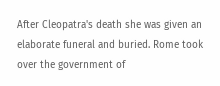After Cleopatra's death she was given an elaborate funeral and buried. Rome took over the government of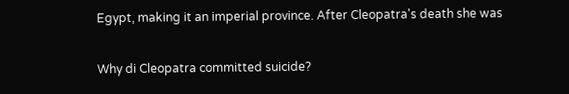Egypt, making it an imperial province. After Cleopatra's death she was

Why di Cleopatra committed suicide?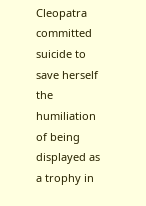Cleopatra committed suicide to save herself the humiliation of being displayed as a trophy in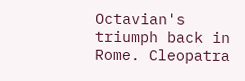Octavian's triumph back in Rome. Cleopatra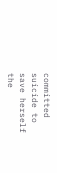committed suicide to save herself the